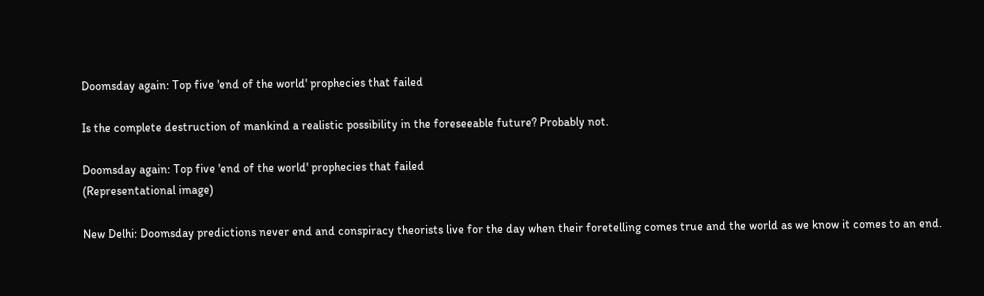Doomsday again: Top five 'end of the world' prophecies that failed

Is the complete destruction of mankind a realistic possibility in the foreseeable future? Probably not.

Doomsday again: Top five 'end of the world' prophecies that failed
(Representational image)

New Delhi: Doomsday predictions never end and conspiracy theorists live for the day when their foretelling comes true and the world as we know it comes to an end.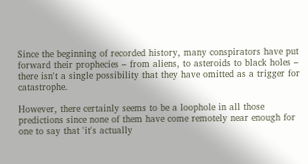Since the beginning of recorded history, many conspirators have put forward their prophecies – from aliens, to asteroids to black holes – there isn't a single possibility that they have omitted as a trigger for catastrophe.

However, there certainly seems to be a loophole in all those predictions since none of them have come remotely near enough for one to say that 'it's actually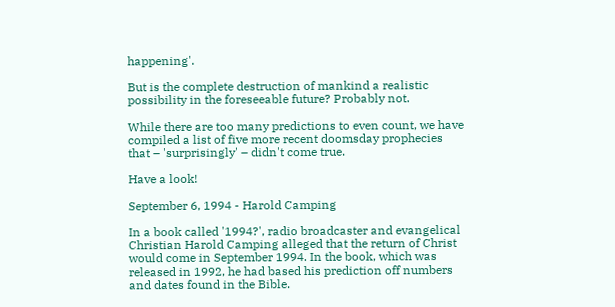happening'.

But is the complete destruction of mankind a realistic possibility in the foreseeable future? Probably not.

While there are too many predictions to even count, we have compiled a list of five more recent doomsday prophecies that – 'surprisingly' – didn't come true.

Have a look!

September 6, 1994 - Harold Camping

In a book called '1994?', radio broadcaster and evangelical Christian Harold Camping alleged that the return of Christ would come in September 1994. In the book, which was released in 1992, he had based his prediction off numbers and dates found in the Bible.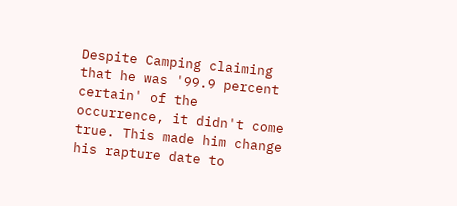Despite Camping claiming that he was '99.9 percent certain' of the occurrence, it didn't come true. This made him change his rapture date to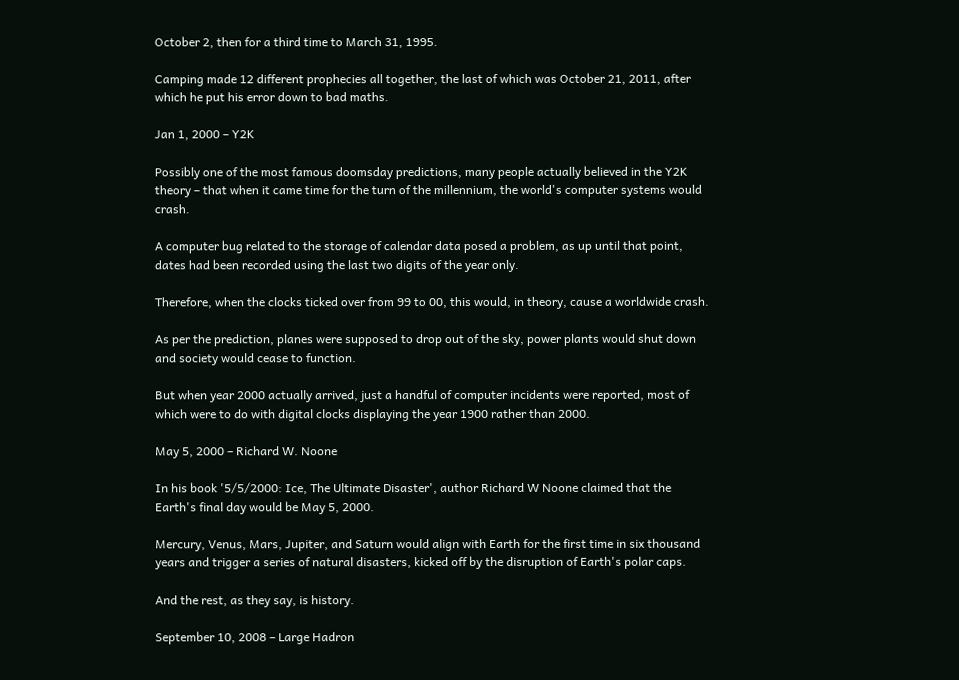October 2, then for a third time to March 31, 1995.

Camping made 12 different prophecies all together, the last of which was October 21, 2011, after which he put his error down to bad maths.

Jan 1, 2000 – Y2K

Possibly one of the most famous doomsday predictions, many people actually believed in the Y2K theory – that when it came time for the turn of the millennium, the world's computer systems would crash.

A computer bug related to the storage of calendar data posed a problem, as up until that point, dates had been recorded using the last two digits of the year only.

Therefore, when the clocks ticked over from 99 to 00, this would, in theory, cause a worldwide crash.

As per the prediction, planes were supposed to drop out of the sky, power plants would shut down and society would cease to function.

But when year 2000 actually arrived, just a handful of computer incidents were reported, most of which were to do with digital clocks displaying the year 1900 rather than 2000.

May 5, 2000 – Richard W. Noone

In his book '5/5/2000: Ice, The Ultimate Disaster', author Richard W Noone claimed that the Earth's final day would be May 5, 2000.

Mercury, Venus, Mars, Jupiter, and Saturn would align with Earth for the first time in six thousand years and trigger a series of natural disasters, kicked off by the disruption of Earth's polar caps.

And the rest, as they say, is history.

September 10, 2008 – Large Hadron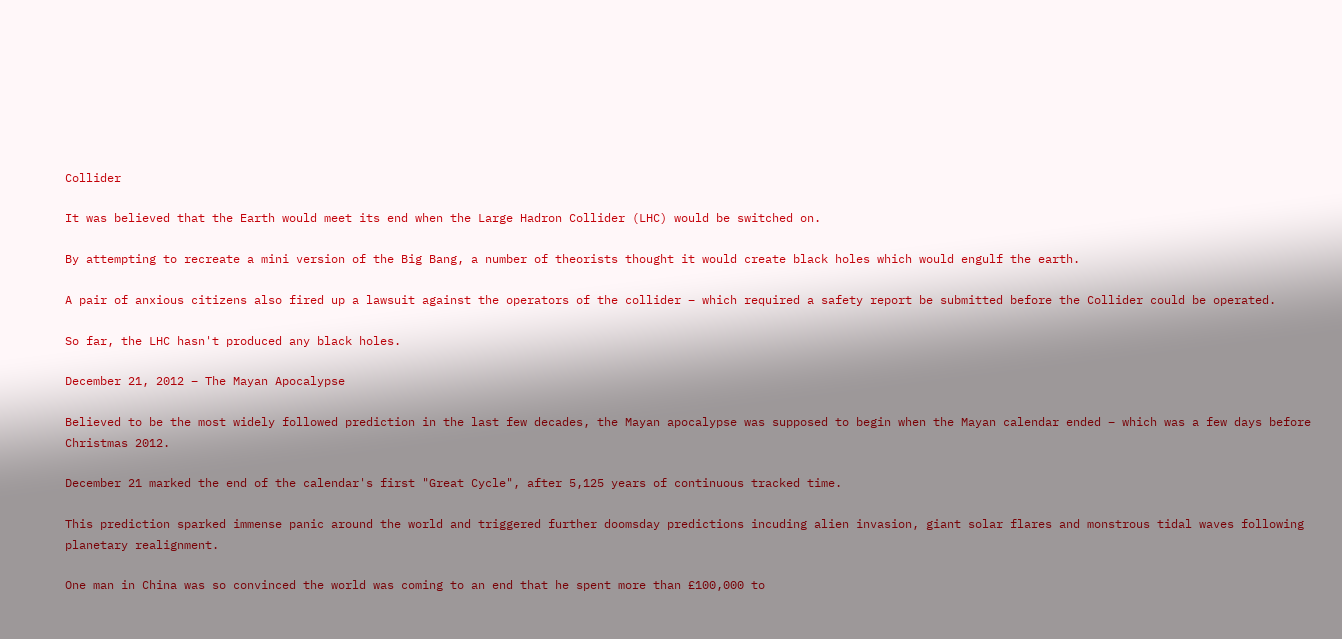Collider

It was believed that the Earth would meet its end when the Large Hadron Collider (LHC) would be switched on.

By attempting to recreate a mini version of the Big Bang, a number of theorists thought it would create black holes which would engulf the earth.

A pair of anxious citizens also fired up a lawsuit against the operators of the collider – which required a safety report be submitted before the Collider could be operated.

So far, the LHC hasn't produced any black holes.

December 21, 2012 – The Mayan Apocalypse

Believed to be the most widely followed prediction in the last few decades, the Mayan apocalypse was supposed to begin when the Mayan calendar ended – which was a few days before Christmas 2012.

December 21 marked the end of the calendar's first "Great Cycle", after 5,125 years of continuous tracked time.

This prediction sparked immense panic around the world and triggered further doomsday predictions incuding alien invasion, giant solar flares and monstrous tidal waves following planetary realignment.

One man in China was so convinced the world was coming to an end that he spent more than £100,000 to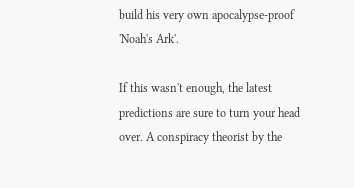build his very own apocalypse-proof 'Noah's Ark'.

If this wasn't enough, the latest predictions are sure to turn your head over. A conspiracy theorist by the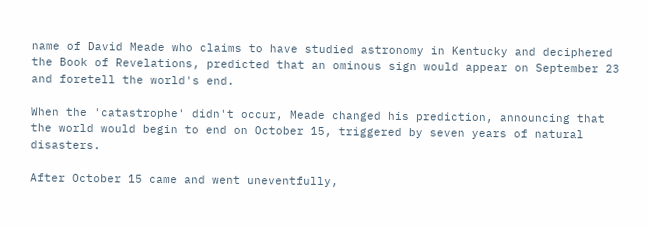name of David Meade who claims to have studied astronomy in Kentucky and deciphered the Book of Revelations, predicted that an ominous sign would appear on September 23 and foretell the world's end.

When the 'catastrophe' didn't occur, Meade changed his prediction, announcing that the world would begin to end on October 15, triggered by seven years of natural disasters.

After October 15 came and went uneventfully,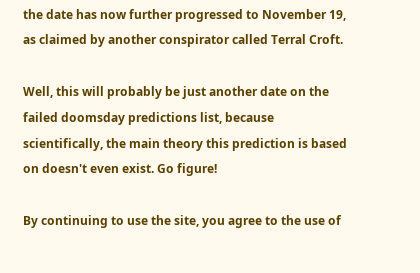the date has now further progressed to November 19, as claimed by another conspirator called Terral Croft.

Well, this will probably be just another date on the failed doomsday predictions list, because scientifically, the main theory this prediction is based on doesn't even exist. Go figure!

By continuing to use the site, you agree to the use of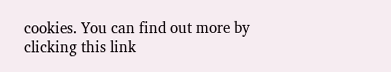cookies. You can find out more by clicking this link